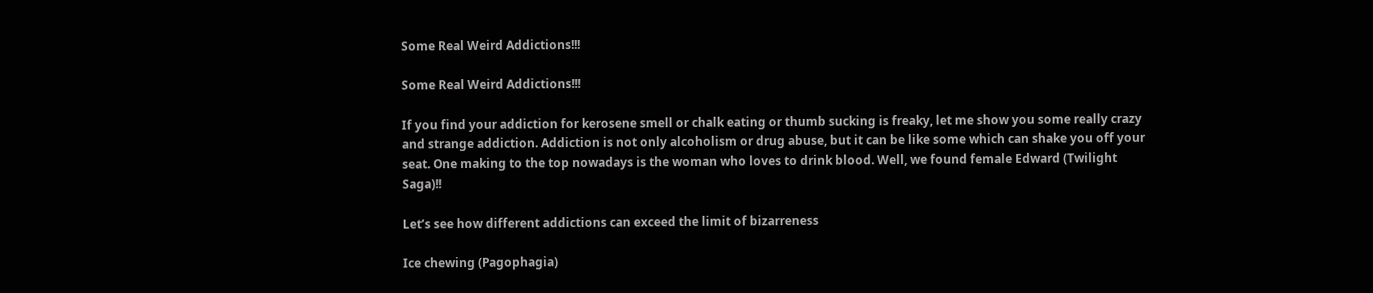Some Real Weird Addictions!!!

Some Real Weird Addictions!!!

If you find your addiction for kerosene smell or chalk eating or thumb sucking is freaky, let me show you some really crazy and strange addiction. Addiction is not only alcoholism or drug abuse, but it can be like some which can shake you off your seat. One making to the top nowadays is the woman who loves to drink blood. Well, we found female Edward (Twilight Saga)!!

Let’s see how different addictions can exceed the limit of bizarreness

Ice chewing (Pagophagia)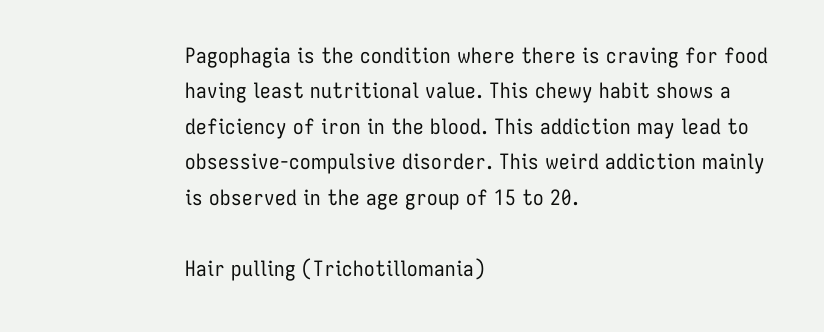Pagophagia is the condition where there is craving for food having least nutritional value. This chewy habit shows a deficiency of iron in the blood. This addiction may lead to obsessive-compulsive disorder. This weird addiction mainly is observed in the age group of 15 to 20.

Hair pulling (Trichotillomania)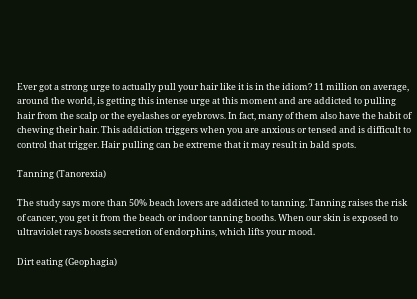Ever got a strong urge to actually pull your hair like it is in the idiom? 11 million on average, around the world, is getting this intense urge at this moment and are addicted to pulling hair from the scalp or the eyelashes or eyebrows. In fact, many of them also have the habit of chewing their hair. This addiction triggers when you are anxious or tensed and is difficult to control that trigger. Hair pulling can be extreme that it may result in bald spots.

Tanning (Tanorexia)

The study says more than 50% beach lovers are addicted to tanning. Tanning raises the risk of cancer, you get it from the beach or indoor tanning booths. When our skin is exposed to ultraviolet rays boosts secretion of endorphins, which lifts your mood.

Dirt eating (Geophagia)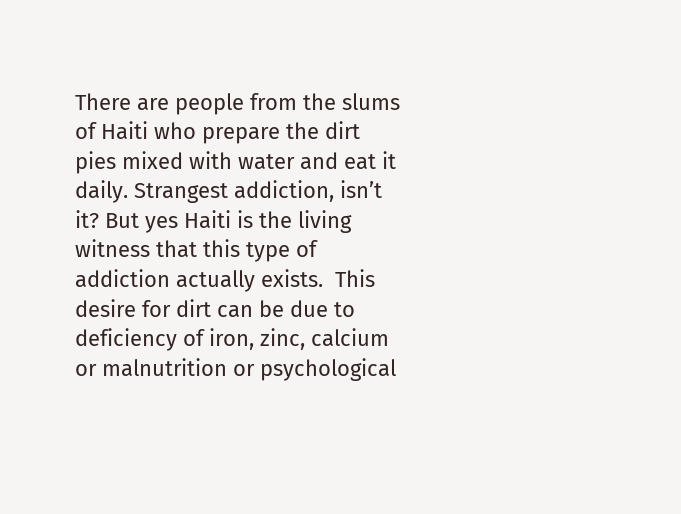There are people from the slums of Haiti who prepare the dirt pies mixed with water and eat it daily. Strangest addiction, isn’t it? But yes Haiti is the living witness that this type of addiction actually exists.  This desire for dirt can be due to deficiency of iron, zinc, calcium or malnutrition or psychological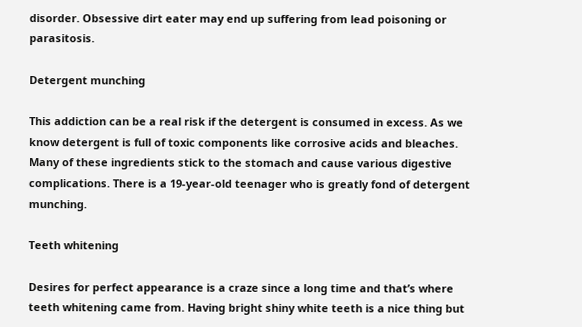disorder. Obsessive dirt eater may end up suffering from lead poisoning or parasitosis.

Detergent munching

This addiction can be a real risk if the detergent is consumed in excess. As we know detergent is full of toxic components like corrosive acids and bleaches. Many of these ingredients stick to the stomach and cause various digestive complications. There is a 19-year-old teenager who is greatly fond of detergent munching.

Teeth whitening

Desires for perfect appearance is a craze since a long time and that’s where teeth whitening came from. Having bright shiny white teeth is a nice thing but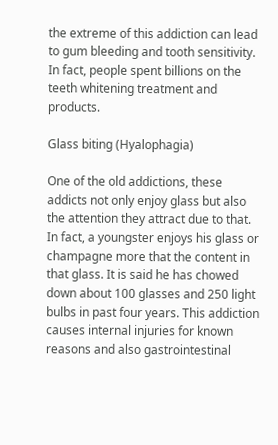the extreme of this addiction can lead to gum bleeding and tooth sensitivity. In fact, people spent billions on the teeth whitening treatment and products.

Glass biting (Hyalophagia)

One of the old addictions, these addicts not only enjoy glass but also the attention they attract due to that. In fact, a youngster enjoys his glass or champagne more that the content in that glass. It is said he has chowed down about 100 glasses and 250 light bulbs in past four years. This addiction causes internal injuries for known reasons and also gastrointestinal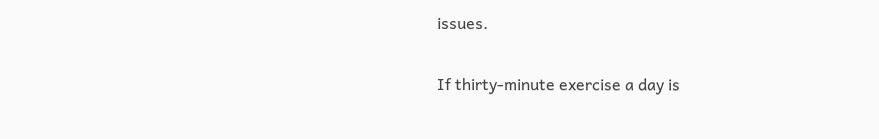issues.


If thirty-minute exercise a day is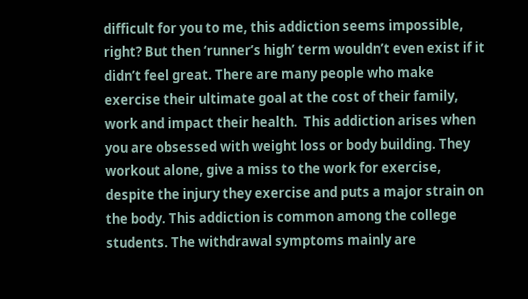difficult for you to me, this addiction seems impossible, right? But then ‘runner’s high’ term wouldn’t even exist if it didn’t feel great. There are many people who make exercise their ultimate goal at the cost of their family, work and impact their health.  This addiction arises when you are obsessed with weight loss or body building. They workout alone, give a miss to the work for exercise, despite the injury they exercise and puts a major strain on the body. This addiction is common among the college students. The withdrawal symptoms mainly are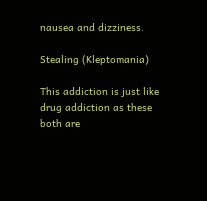nausea and dizziness.

Stealing (Kleptomania)

This addiction is just like drug addiction as these both are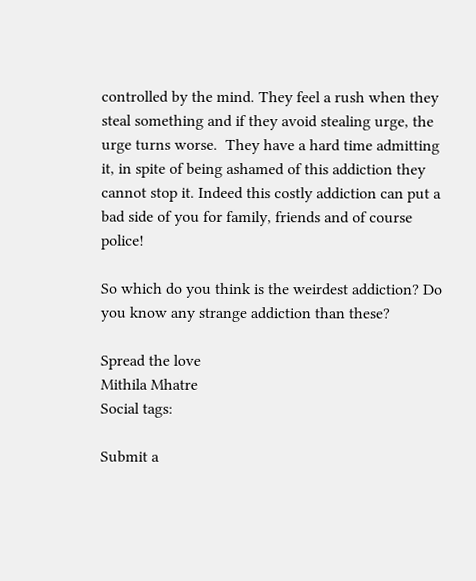controlled by the mind. They feel a rush when they steal something and if they avoid stealing urge, the urge turns worse.  They have a hard time admitting it, in spite of being ashamed of this addiction they cannot stop it. Indeed this costly addiction can put a bad side of you for family, friends and of course police!

So which do you think is the weirdest addiction? Do you know any strange addiction than these?

Spread the love
Mithila Mhatre
Social tags:

Submit a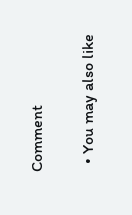Comment

  • You may also like